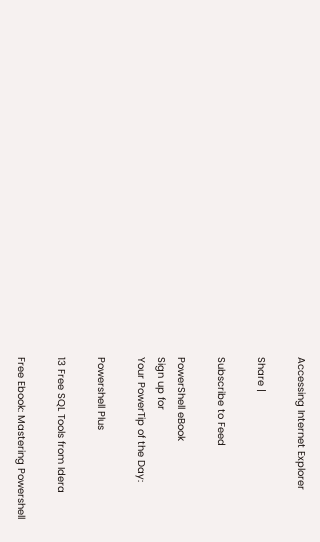Accessing Internet Explorer

Share |

Subscribe to Feed

PowerShell eBook
Sign up for
Your PowerTip of the Day:

Powershell Plus

13 Free SQL Tools from Idera

Free Ebook: Mastering Powershell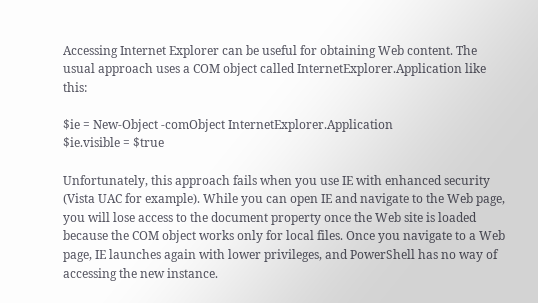Accessing Internet Explorer can be useful for obtaining Web content. The usual approach uses a COM object called InternetExplorer.Application like this:

$ie = New-Object -comObject InternetExplorer.Application
$ie.visible = $true

Unfortunately, this approach fails when you use IE with enhanced security (Vista UAC for example). While you can open IE and navigate to the Web page, you will lose access to the document property once the Web site is loaded because the COM object works only for local files. Once you navigate to a Web page, IE launches again with lower privileges, and PowerShell has no way of accessing the new instance.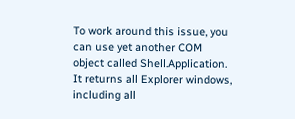To work around this issue, you can use yet another COM object called Shell.Application. It returns all Explorer windows, including all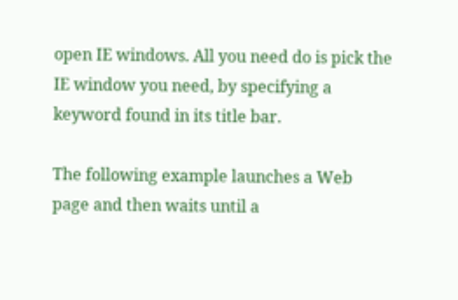open IE windows. All you need do is pick the IE window you need, by specifying a keyword found in its title bar.

The following example launches a Web page and then waits until a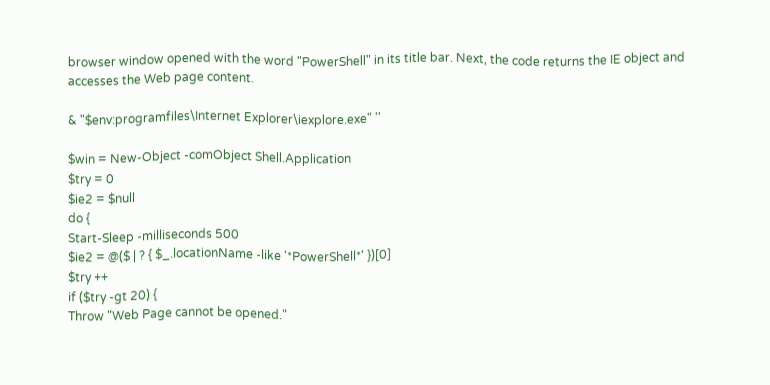browser window opened with the word "PowerShell" in its title bar. Next, the code returns the IE object and accesses the Web page content.

& "$env:programfiles\Internet Explorer\iexplore.exe" ''

$win = New-Object -comObject Shell.Application
$try = 0
$ie2 = $null
do {
Start-Sleep -milliseconds 500
$ie2 = @($ | ? { $_.locationName -like '*PowerShell*' })[0]
$try ++
if ($try -gt 20) {
Throw "Web Page cannot be opened."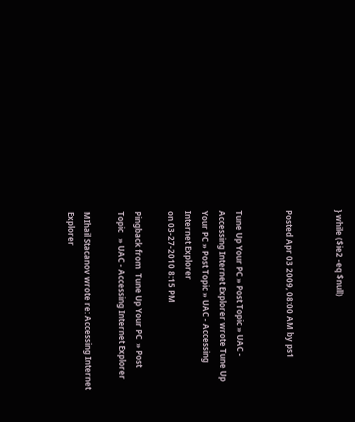} while ($ie2 -eq $null)


Posted Apr 03 2009, 08:00 AM by ps1


Tune Up Your PC » Post Topic » UAC - Accessing Internet Explorer wrote Tune Up Your PC » Post Topic » UAC - Accessing Internet Explorer
on 03-27-2010 8:15 PM

Pingback from  Tune Up Your PC  » Post Topic   » UAC - Accessing Internet Explorer

MIhail Stacanov wrote re: Accessing Internet Explorer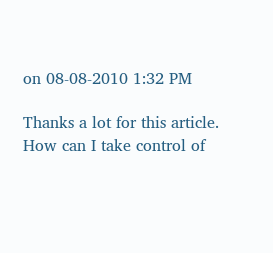on 08-08-2010 1:32 PM

Thanks a lot for this article. How can I take control of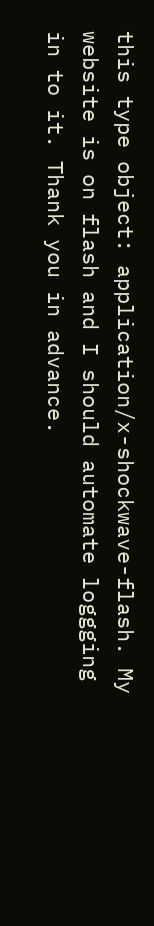this type object: application/x-shockwave-flash. My website is on flash and I should automate loggging in to it. Thank you in advance.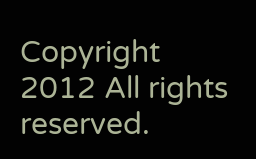Copyright 2012 All rights reserved.